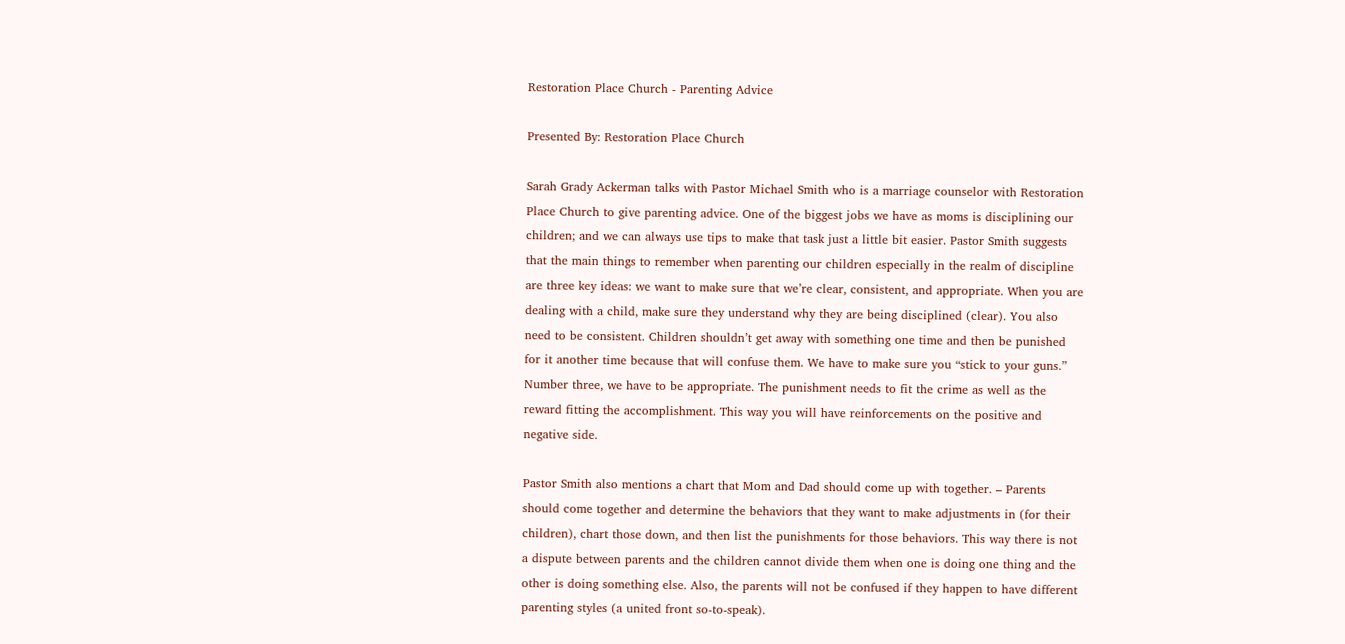Restoration Place Church - Parenting Advice

Presented By: Restoration Place Church

Sarah Grady Ackerman talks with Pastor Michael Smith who is a marriage counselor with Restoration Place Church to give parenting advice. One of the biggest jobs we have as moms is disciplining our children; and we can always use tips to make that task just a little bit easier. Pastor Smith suggests that the main things to remember when parenting our children especially in the realm of discipline are three key ideas: we want to make sure that we’re clear, consistent, and appropriate. When you are dealing with a child, make sure they understand why they are being disciplined (clear). You also need to be consistent. Children shouldn’t get away with something one time and then be punished for it another time because that will confuse them. We have to make sure you “stick to your guns.” Number three, we have to be appropriate. The punishment needs to fit the crime as well as the reward fitting the accomplishment. This way you will have reinforcements on the positive and negative side.

Pastor Smith also mentions a chart that Mom and Dad should come up with together. – Parents should come together and determine the behaviors that they want to make adjustments in (for their children), chart those down, and then list the punishments for those behaviors. This way there is not a dispute between parents and the children cannot divide them when one is doing one thing and the other is doing something else. Also, the parents will not be confused if they happen to have different parenting styles (a united front so-to-speak).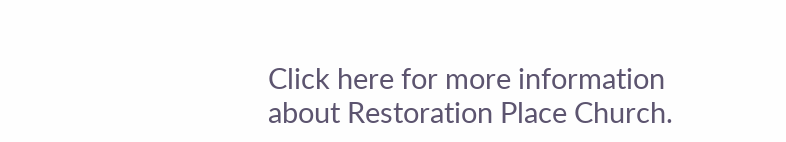Click here for more information about Restoration Place Church.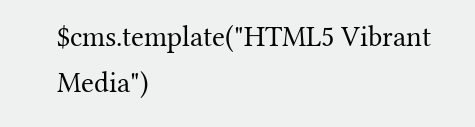$cms.template("HTML5 Vibrant Media")